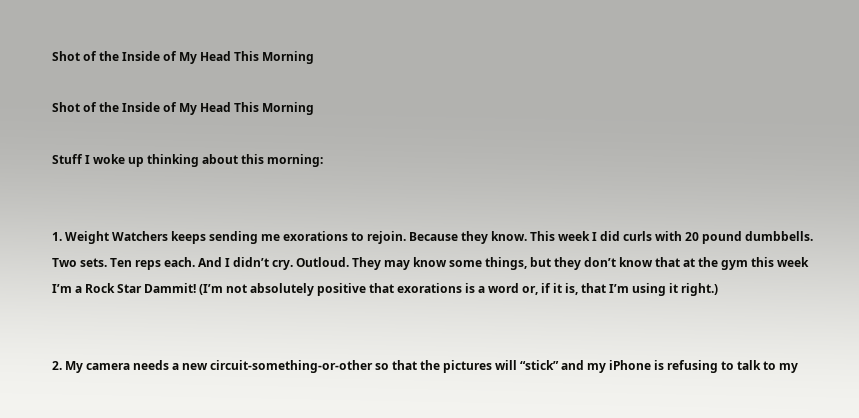Shot of the Inside of My Head This Morning

Shot of the Inside of My Head This Morning

Stuff I woke up thinking about this morning:


1. Weight Watchers keeps sending me exorations to rejoin. Because they know. This week I did curls with 20 pound dumbbells. Two sets. Ten reps each. And I didn’t cry. Outloud. They may know some things, but they don’t know that at the gym this week I’m a Rock Star Dammit! (I’m not absolutely positive that exorations is a word or, if it is, that I’m using it right.)


2. My camera needs a new circuit-something-or-other so that the pictures will “stick” and my iPhone is refusing to talk to my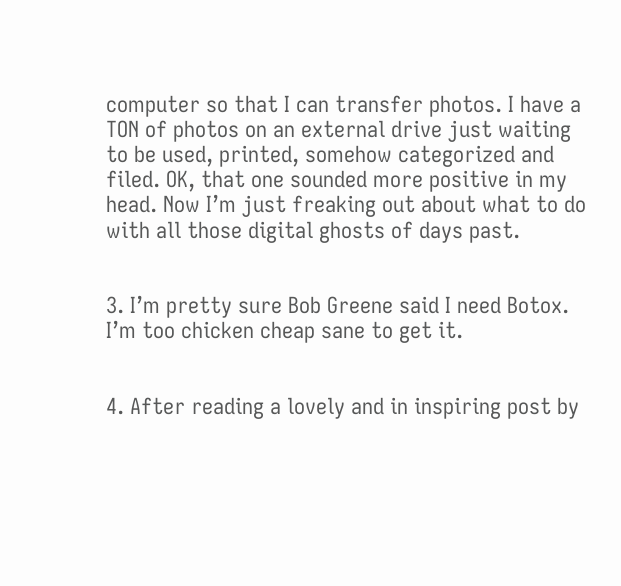computer so that I can transfer photos. I have a TON of photos on an external drive just waiting to be used, printed, somehow categorized and filed. OK, that one sounded more positive in my head. Now I’m just freaking out about what to do with all those digital ghosts of days past.


3. I’m pretty sure Bob Greene said I need Botox. I’m too chicken cheap sane to get it.


4. After reading a lovely and in inspiring post by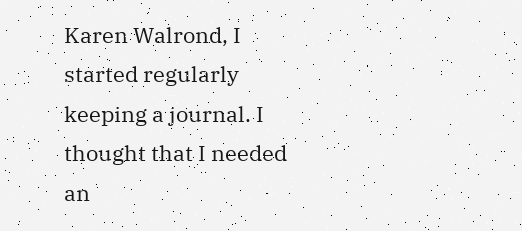Karen Walrond, I started regularly keeping a journal. I thought that I needed an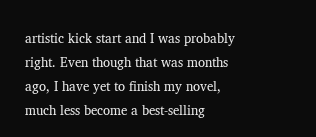artistic kick start and I was probably right. Even though that was months ago, I have yet to finish my novel, much less become a best-selling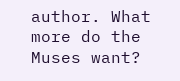author. What more do the Muses want?